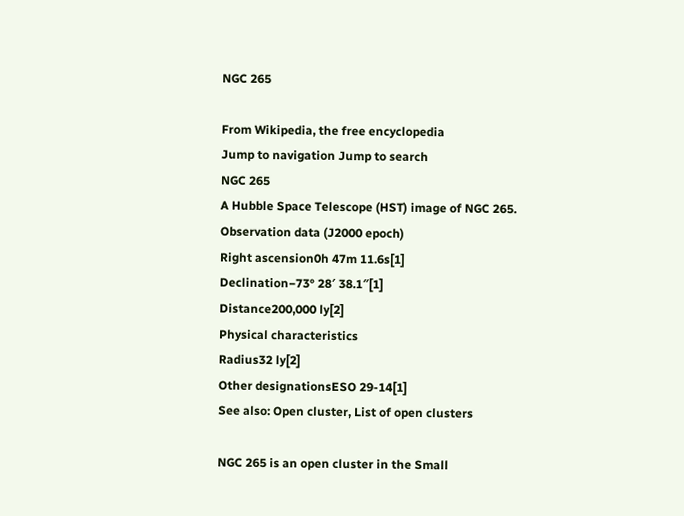NGC 265

From Wikipedia, the free encyclopedia
Jump to navigation Jump to search
NGC 265
A Hubble Space Telescope (HST) image of NGC 265.
Observation data (J2000 epoch)
Right ascension0h 47m 11.6s[1]
Declination−73° 28′ 38.1″[1]
Distance200,000 ly[2]
Physical characteristics
Radius32 ly[2]
Other designationsESO 29-14[1]
See also: Open cluster, List of open clusters

NGC 265 is an open cluster in the Small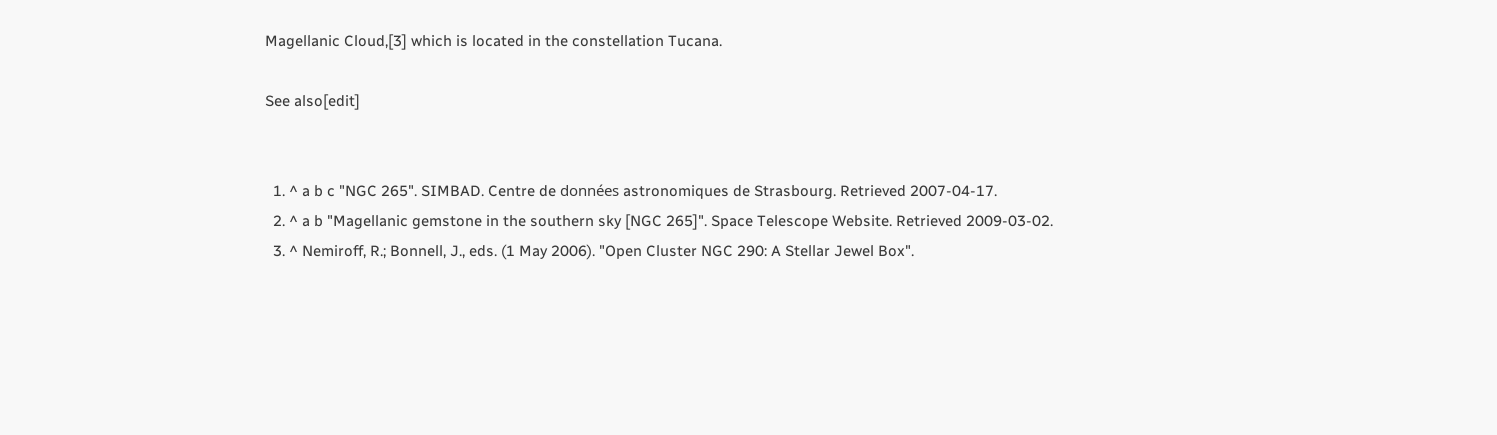Magellanic Cloud,[3] which is located in the constellation Tucana.

See also[edit]


  1. ^ a b c "NGC 265". SIMBAD. Centre de données astronomiques de Strasbourg. Retrieved 2007-04-17.
  2. ^ a b "Magellanic gemstone in the southern sky [NGC 265]". Space Telescope Website. Retrieved 2009-03-02.
  3. ^ Nemiroff, R.; Bonnell, J., eds. (1 May 2006). "Open Cluster NGC 290: A Stellar Jewel Box".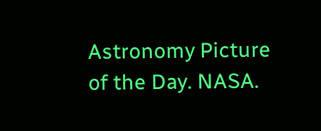Astronomy Picture of the Day. NASA.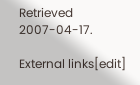Retrieved 2007-04-17.

External links[edit]